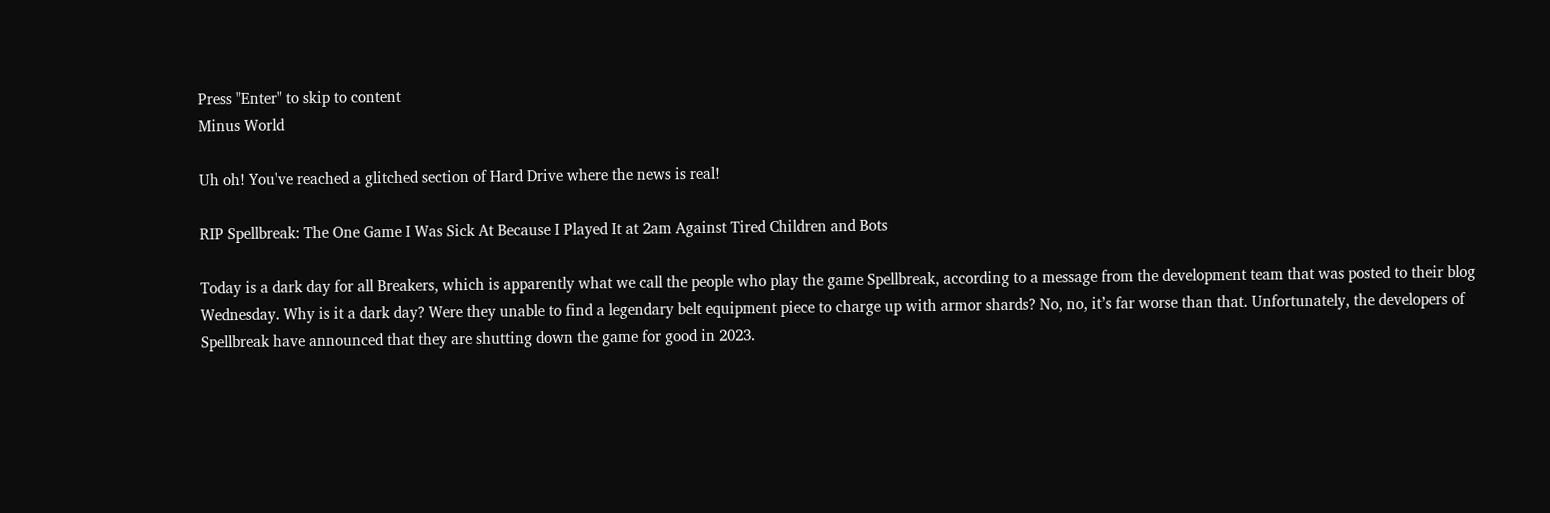Press "Enter" to skip to content
Minus World

Uh oh! You've reached a glitched section of Hard Drive where the news is real!

RIP Spellbreak: The One Game I Was Sick At Because I Played It at 2am Against Tired Children and Bots

Today is a dark day for all Breakers, which is apparently what we call the people who play the game Spellbreak, according to a message from the development team that was posted to their blog Wednesday. Why is it a dark day? Were they unable to find a legendary belt equipment piece to charge up with armor shards? No, no, it’s far worse than that. Unfortunately, the developers of Spellbreak have announced that they are shutting down the game for good in 2023.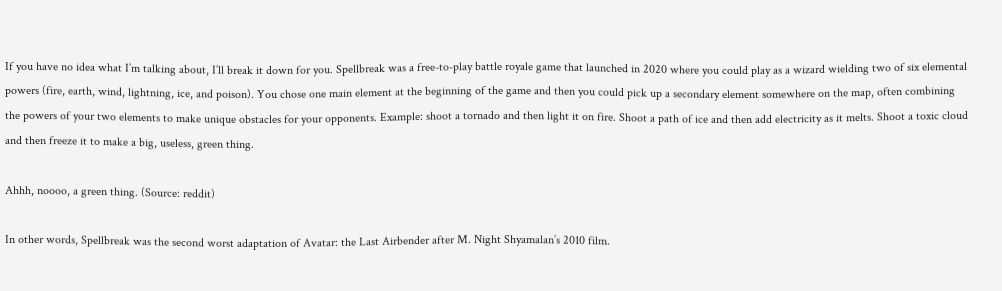If you have no idea what I’m talking about, I’ll break it down for you. Spellbreak was a free-to-play battle royale game that launched in 2020 where you could play as a wizard wielding two of six elemental powers (fire, earth, wind, lightning, ice, and poison). You chose one main element at the beginning of the game and then you could pick up a secondary element somewhere on the map, often combining the powers of your two elements to make unique obstacles for your opponents. Example: shoot a tornado and then light it on fire. Shoot a path of ice and then add electricity as it melts. Shoot a toxic cloud and then freeze it to make a big, useless, green thing.

Ahhh, noooo, a green thing. (Source: reddit)

In other words, Spellbreak was the second worst adaptation of Avatar: the Last Airbender after M. Night Shyamalan’s 2010 film.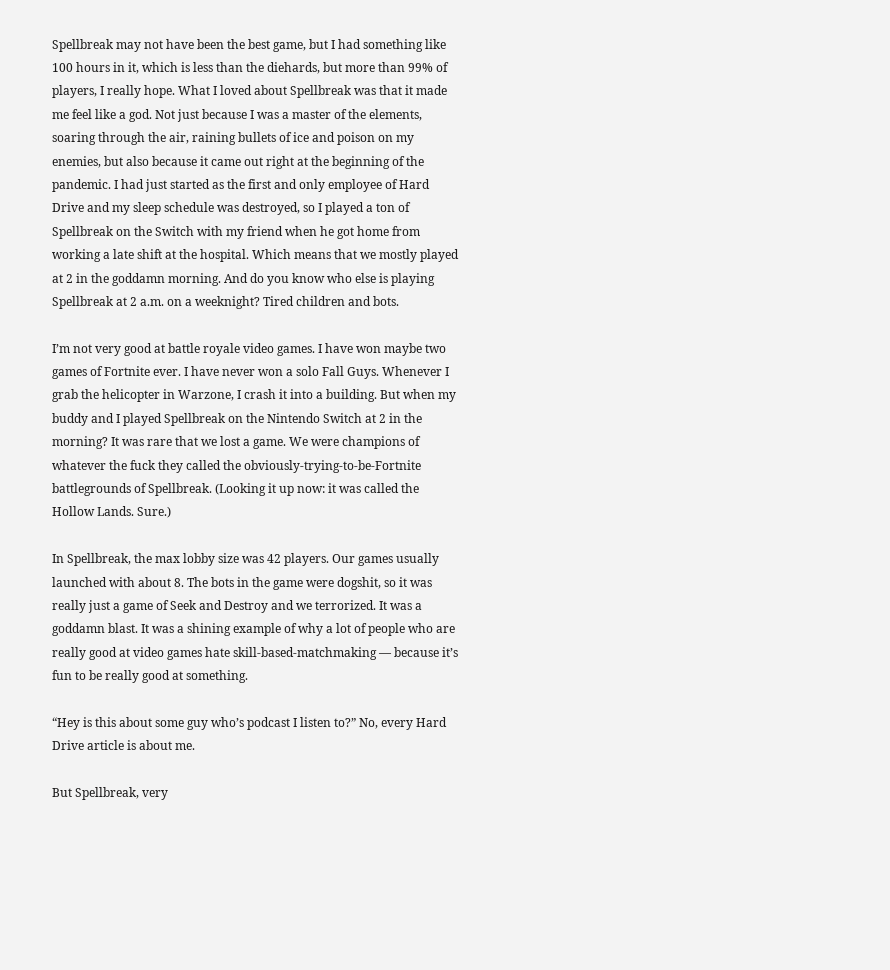Spellbreak may not have been the best game, but I had something like 100 hours in it, which is less than the diehards, but more than 99% of players, I really hope. What I loved about Spellbreak was that it made me feel like a god. Not just because I was a master of the elements, soaring through the air, raining bullets of ice and poison on my enemies, but also because it came out right at the beginning of the pandemic. I had just started as the first and only employee of Hard Drive and my sleep schedule was destroyed, so I played a ton of Spellbreak on the Switch with my friend when he got home from working a late shift at the hospital. Which means that we mostly played at 2 in the goddamn morning. And do you know who else is playing Spellbreak at 2 a.m. on a weeknight? Tired children and bots.

I’m not very good at battle royale video games. I have won maybe two games of Fortnite ever. I have never won a solo Fall Guys. Whenever I grab the helicopter in Warzone, I crash it into a building. But when my buddy and I played Spellbreak on the Nintendo Switch at 2 in the morning? It was rare that we lost a game. We were champions of whatever the fuck they called the obviously-trying-to-be-Fortnite battlegrounds of Spellbreak. (Looking it up now: it was called the Hollow Lands. Sure.)

In Spellbreak, the max lobby size was 42 players. Our games usually launched with about 8. The bots in the game were dogshit, so it was really just a game of Seek and Destroy and we terrorized. It was a goddamn blast. It was a shining example of why a lot of people who are really good at video games hate skill-based-matchmaking — because it’s fun to be really good at something.

“Hey is this about some guy who’s podcast I listen to?” No, every Hard Drive article is about me.

But Spellbreak, very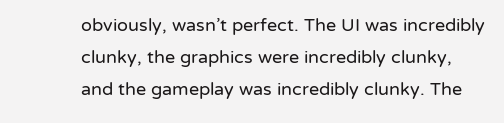obviously, wasn’t perfect. The UI was incredibly clunky, the graphics were incredibly clunky, and the gameplay was incredibly clunky. The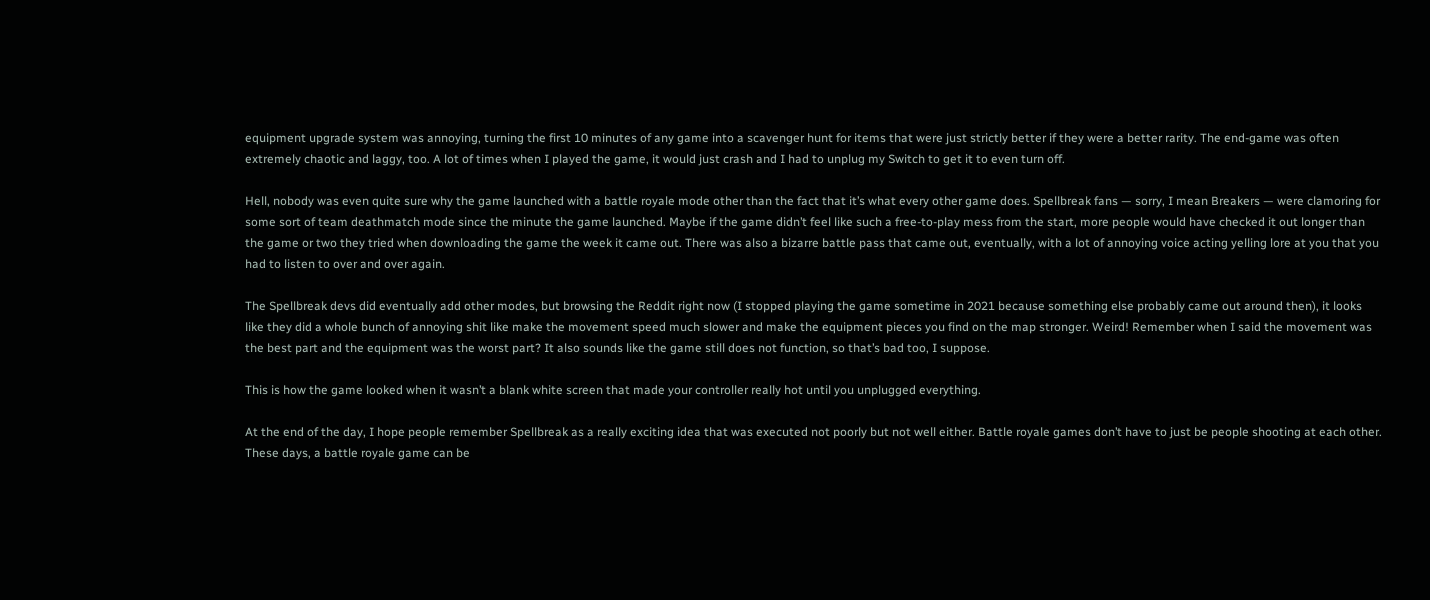equipment upgrade system was annoying, turning the first 10 minutes of any game into a scavenger hunt for items that were just strictly better if they were a better rarity. The end-game was often extremely chaotic and laggy, too. A lot of times when I played the game, it would just crash and I had to unplug my Switch to get it to even turn off.

Hell, nobody was even quite sure why the game launched with a battle royale mode other than the fact that it’s what every other game does. Spellbreak fans — sorry, I mean Breakers — were clamoring for some sort of team deathmatch mode since the minute the game launched. Maybe if the game didn’t feel like such a free-to-play mess from the start, more people would have checked it out longer than the game or two they tried when downloading the game the week it came out. There was also a bizarre battle pass that came out, eventually, with a lot of annoying voice acting yelling lore at you that you had to listen to over and over again.

The Spellbreak devs did eventually add other modes, but browsing the Reddit right now (I stopped playing the game sometime in 2021 because something else probably came out around then), it looks like they did a whole bunch of annoying shit like make the movement speed much slower and make the equipment pieces you find on the map stronger. Weird! Remember when I said the movement was the best part and the equipment was the worst part? It also sounds like the game still does not function, so that’s bad too, I suppose.

This is how the game looked when it wasn’t a blank white screen that made your controller really hot until you unplugged everything.

At the end of the day, I hope people remember Spellbreak as a really exciting idea that was executed not poorly but not well either. Battle royale games don’t have to just be people shooting at each other. These days, a battle royale game can be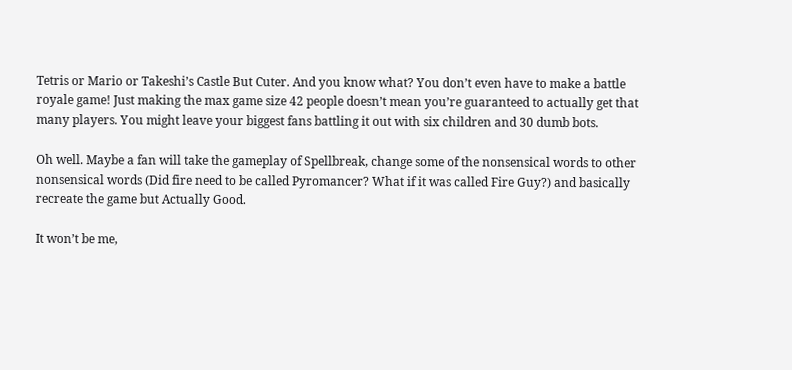Tetris or Mario or Takeshi’s Castle But Cuter. And you know what? You don’t even have to make a battle royale game! Just making the max game size 42 people doesn’t mean you’re guaranteed to actually get that many players. You might leave your biggest fans battling it out with six children and 30 dumb bots.

Oh well. Maybe a fan will take the gameplay of Spellbreak, change some of the nonsensical words to other nonsensical words (Did fire need to be called Pyromancer? What if it was called Fire Guy?) and basically recreate the game but Actually Good.

It won’t be me,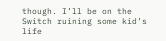though. I’ll be on the Switch ruining some kid’s life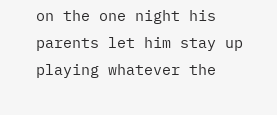on the one night his parents let him stay up playing whatever the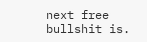next free bullshit is.